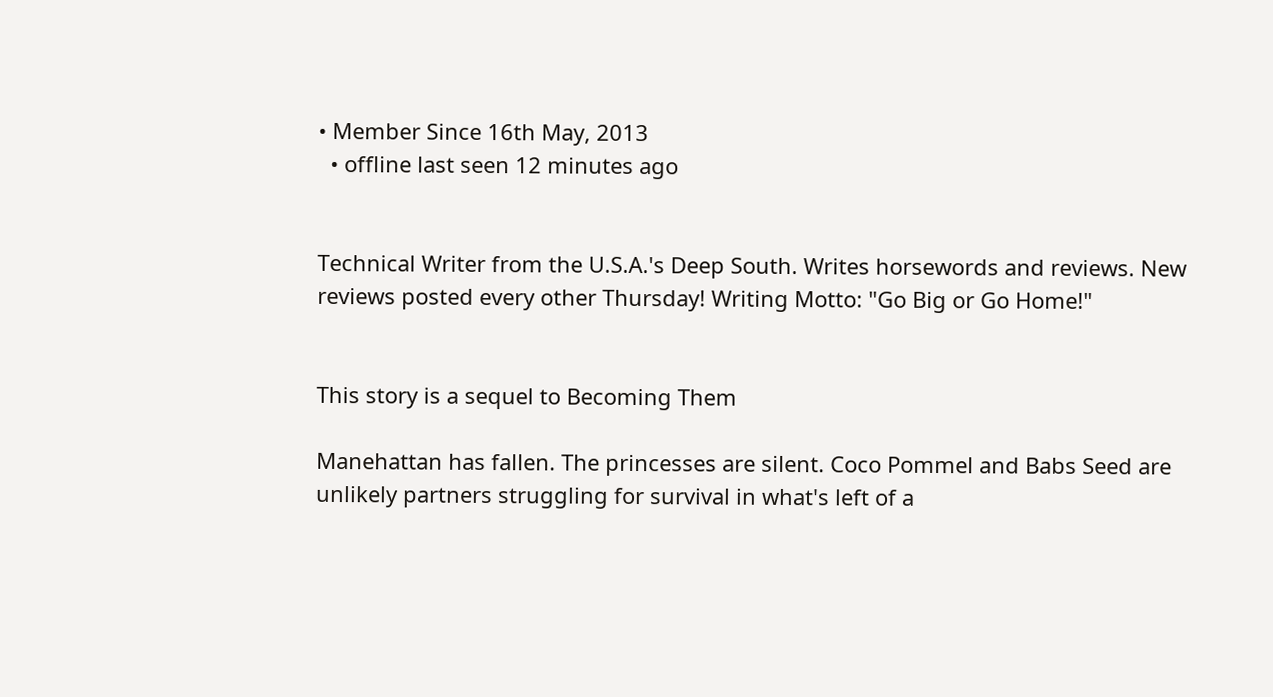• Member Since 16th May, 2013
  • offline last seen 12 minutes ago


Technical Writer from the U.S.A.'s Deep South. Writes horsewords and reviews. New reviews posted every other Thursday! Writing Motto: "Go Big or Go Home!"


This story is a sequel to Becoming Them

Manehattan has fallen. The princesses are silent. Coco Pommel and Babs Seed are unlikely partners struggling for survival in what's left of a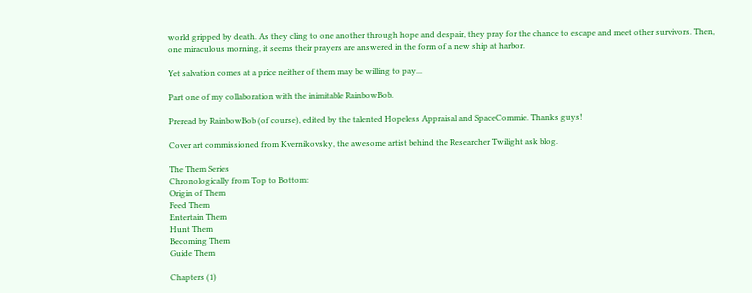world gripped by death. As they cling to one another through hope and despair, they pray for the chance to escape and meet other survivors. Then, one miraculous morning, it seems their prayers are answered in the form of a new ship at harbor.

Yet salvation comes at a price neither of them may be willing to pay...

Part one of my collaboration with the inimitable RainbowBob.

Preread by RainbowBob (of course), edited by the talented Hopeless Appraisal and SpaceCommie. Thanks guys!

Cover art commissioned from Kvernikovsky, the awesome artist behind the Researcher Twilight ask blog.

The Them Series
Chronologically from Top to Bottom:
Origin of Them
Feed Them
Entertain Them
Hunt Them
Becoming Them
Guide Them

Chapters (1)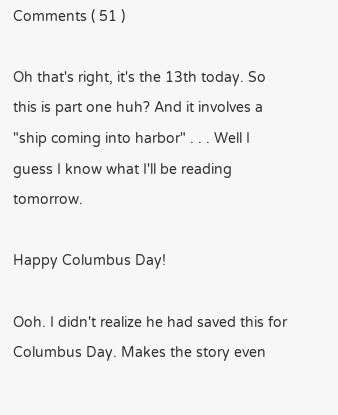Comments ( 51 )

Oh that's right, it's the 13th today. So this is part one huh? And it involves a "ship coming into harbor" . . . Well I guess I know what I'll be reading tomorrow.

Happy Columbus Day!

Ooh. I didn't realize he had saved this for Columbus Day. Makes the story even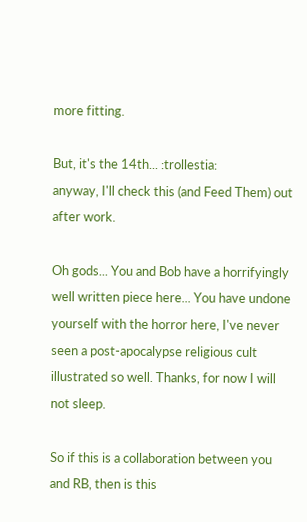more fitting.

But, it's the 14th... :trollestia:
anyway, I'll check this (and Feed Them) out after work.

Oh gods... You and Bob have a horrifyingly well written piece here... You have undone yourself with the horror here, I've never seen a post-apocalypse religious cult illustrated so well. Thanks, for now I will not sleep.

So if this is a collaboration between you and RB, then is this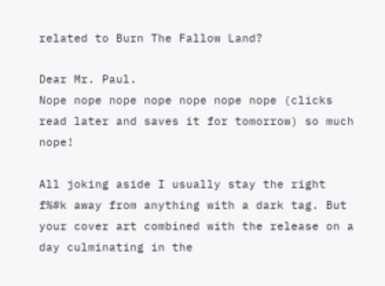related to Burn The Fallow Land?

Dear Mr. Paul.
Nope nope nope nope nope nope nope (clicks read later and saves it for tomorrow) so much nope!

All joking aside I usually stay the right f%#k away from anything with a dark tag. But your cover art combined with the release on a day culminating in the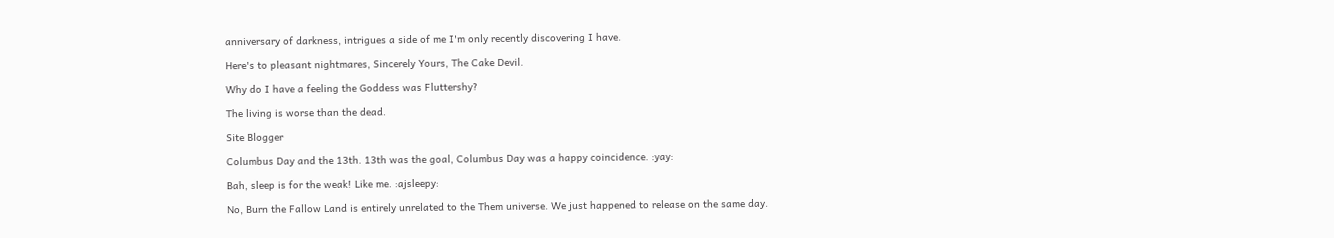anniversary of darkness, intrigues a side of me I'm only recently discovering I have.

Here's to pleasant nightmares, Sincerely Yours, The Cake Devil.

Why do I have a feeling the Goddess was Fluttershy?

The living is worse than the dead.

Site Blogger

Columbus Day and the 13th. 13th was the goal, Columbus Day was a happy coincidence. :yay:

Bah, sleep is for the weak! Like me. :ajsleepy:

No, Burn the Fallow Land is entirely unrelated to the Them universe. We just happened to release on the same day.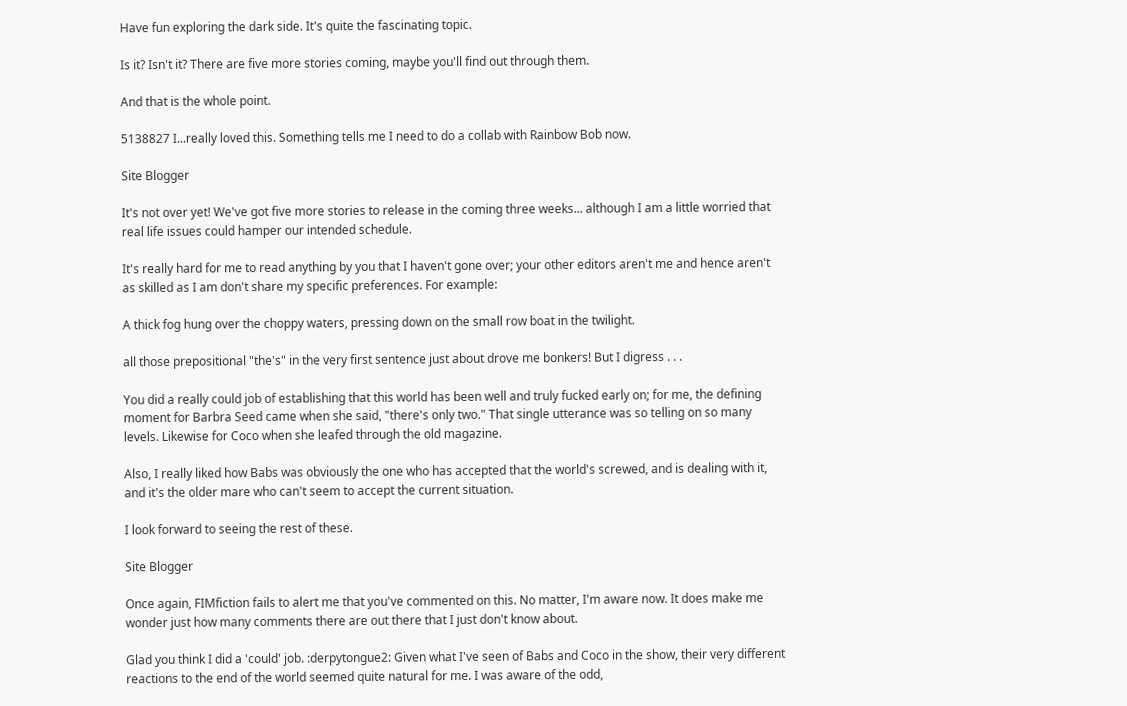Have fun exploring the dark side. It's quite the fascinating topic.

Is it? Isn't it? There are five more stories coming, maybe you'll find out through them.

And that is the whole point.

5138827 I...really loved this. Something tells me I need to do a collab with Rainbow Bob now.

Site Blogger

It's not over yet! We've got five more stories to release in the coming three weeks... although I am a little worried that real life issues could hamper our intended schedule.

It's really hard for me to read anything by you that I haven't gone over; your other editors aren't me and hence aren't as skilled as I am don't share my specific preferences. For example:

A thick fog hung over the choppy waters, pressing down on the small row boat in the twilight.

all those prepositional "the's" in the very first sentence just about drove me bonkers! But I digress . . .

You did a really could job of establishing that this world has been well and truly fucked early on; for me, the defining moment for Barbra Seed came when she said, "there's only two." That single utterance was so telling on so many levels. Likewise for Coco when she leafed through the old magazine.

Also, I really liked how Babs was obviously the one who has accepted that the world's screwed, and is dealing with it, and it's the older mare who can't seem to accept the current situation.

I look forward to seeing the rest of these.

Site Blogger

Once again, FIMfiction fails to alert me that you've commented on this. No matter, I'm aware now. It does make me wonder just how many comments there are out there that I just don't know about.

Glad you think I did a 'could' job. :derpytongue2: Given what I've seen of Babs and Coco in the show, their very different reactions to the end of the world seemed quite natural for me. I was aware of the odd,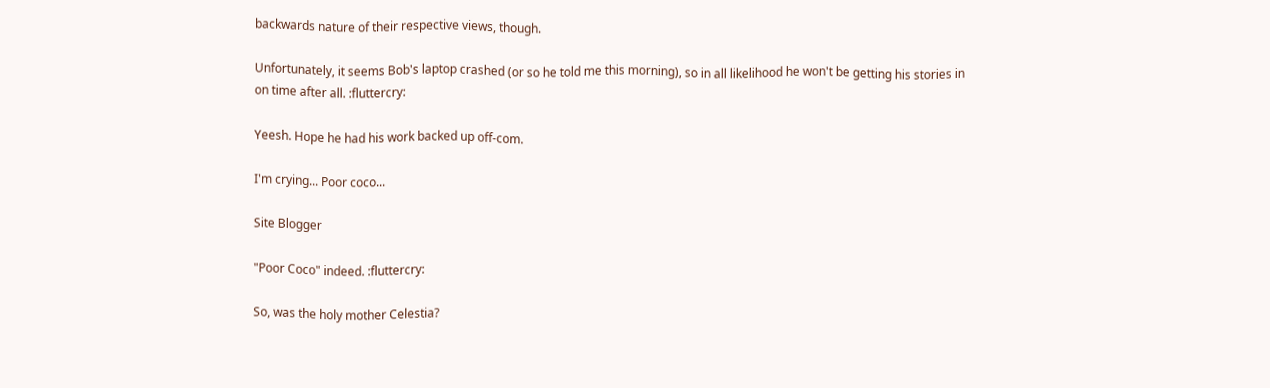backwards nature of their respective views, though.

Unfortunately, it seems Bob's laptop crashed (or so he told me this morning), so in all likelihood he won't be getting his stories in on time after all. :fluttercry:

Yeesh. Hope he had his work backed up off-com.

I'm crying... Poor coco...

Site Blogger

"Poor Coco" indeed. :fluttercry:

So, was the holy mother Celestia?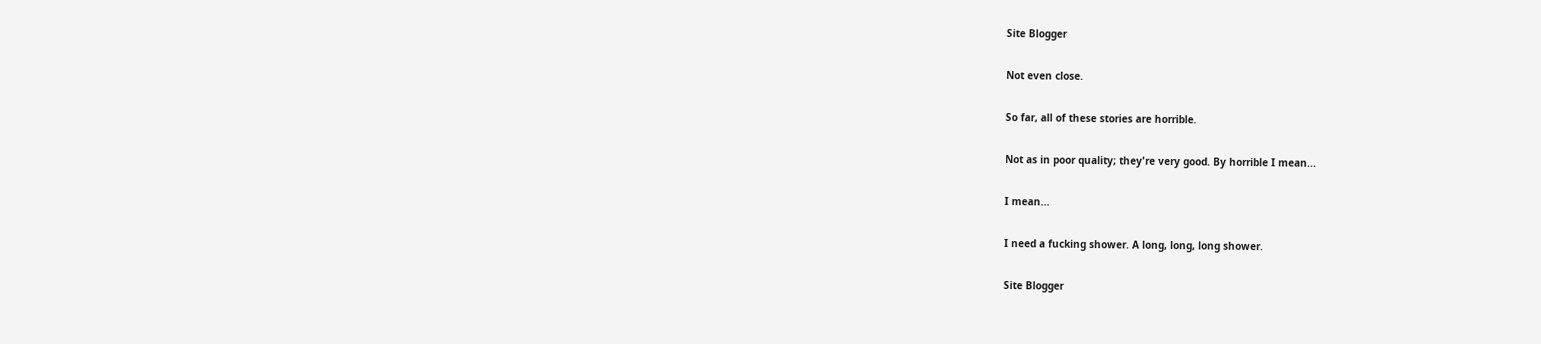Site Blogger

Not even close.

So far, all of these stories are horrible.

Not as in poor quality; they're very good. By horrible I mean...

I mean...

I need a fucking shower. A long, long, long shower.

Site Blogger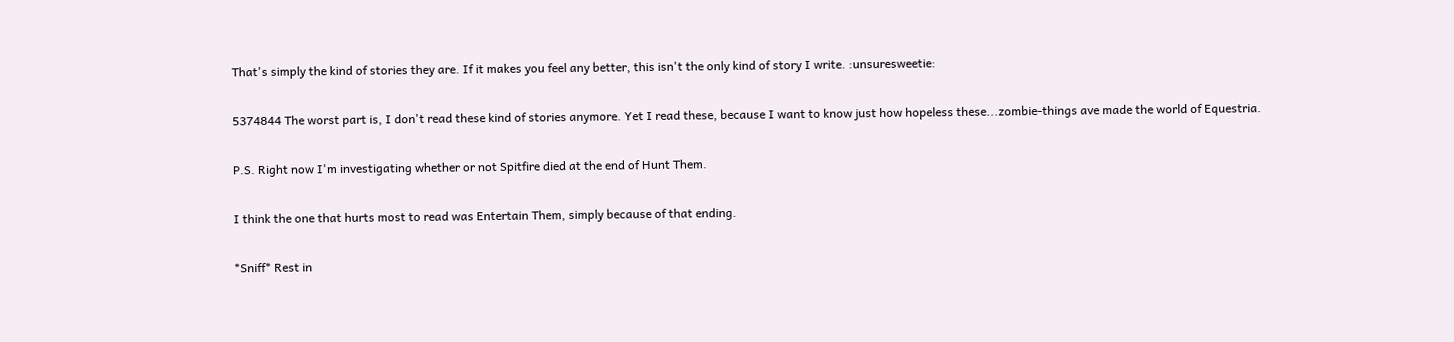That's simply the kind of stories they are. If it makes you feel any better, this isn't the only kind of story I write. :unsuresweetie:

5374844 The worst part is, I don't read these kind of stories anymore. Yet I read these, because I want to know just how hopeless these...zombie-things ave made the world of Equestria.

P.S. Right now I'm investigating whether or not Spitfire died at the end of Hunt Them.

I think the one that hurts most to read was Entertain Them, simply because of that ending.

*Sniff* Rest in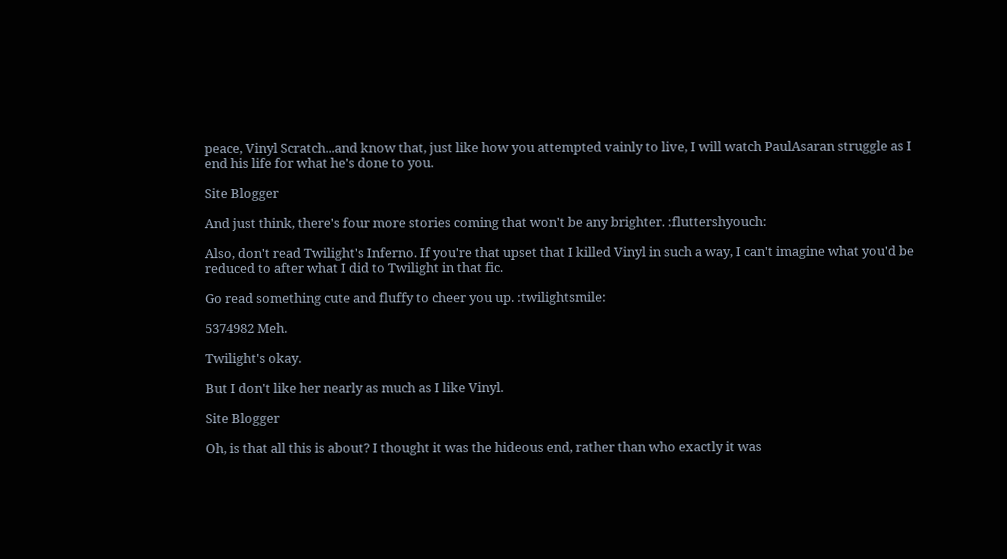peace, Vinyl Scratch...and know that, just like how you attempted vainly to live, I will watch PaulAsaran struggle as I end his life for what he's done to you.

Site Blogger

And just think, there's four more stories coming that won't be any brighter. :fluttershyouch:

Also, don't read Twilight's Inferno. If you're that upset that I killed Vinyl in such a way, I can't imagine what you'd be reduced to after what I did to Twilight in that fic.

Go read something cute and fluffy to cheer you up. :twilightsmile:

5374982 Meh.

Twilight's okay.

But I don't like her nearly as much as I like Vinyl.

Site Blogger

Oh, is that all this is about? I thought it was the hideous end, rather than who exactly it was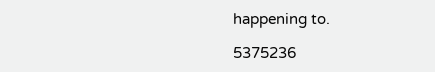happening to.

5375236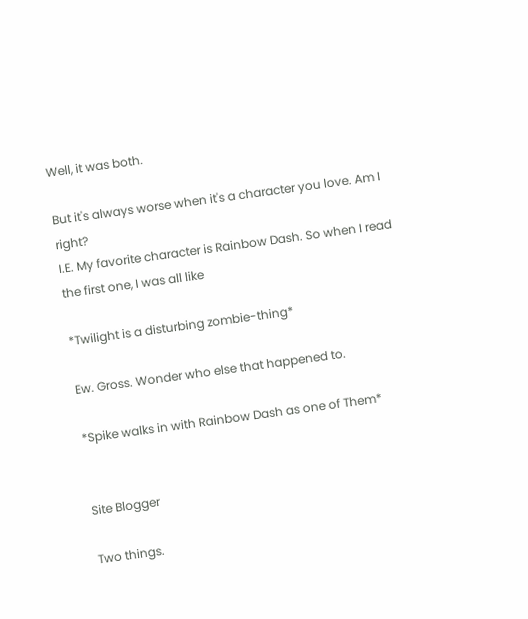Well, it was both.

But it's always worse when it's a character you love. Am I right?
I.E. My favorite character is Rainbow Dash. So when I read the first one, I was all like

*Twilight is a disturbing zombie-thing*

Ew. Gross. Wonder who else that happened to.

*Spike walks in with Rainbow Dash as one of Them*


Site Blogger

Two things.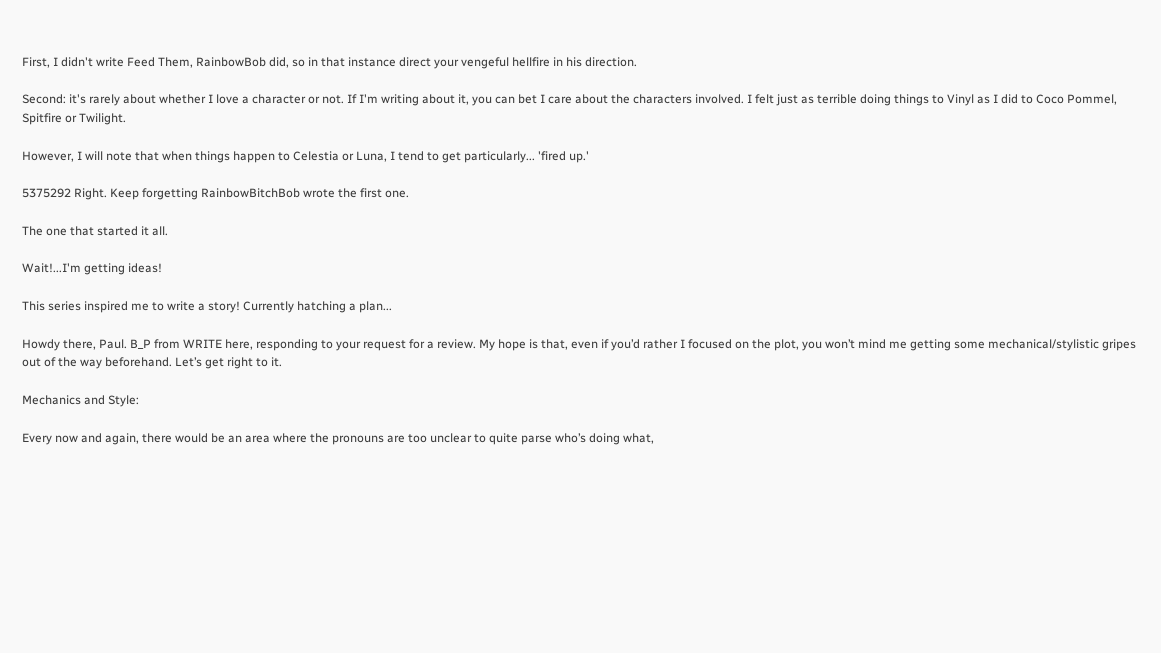First, I didn't write Feed Them, RainbowBob did, so in that instance direct your vengeful hellfire in his direction.

Second: it's rarely about whether I love a character or not. If I'm writing about it, you can bet I care about the characters involved. I felt just as terrible doing things to Vinyl as I did to Coco Pommel, Spitfire or Twilight.

However, I will note that when things happen to Celestia or Luna, I tend to get particularly... 'fired up.'

5375292 Right. Keep forgetting RainbowBitchBob wrote the first one.

The one that started it all.

Wait!...I'm getting ideas!

This series inspired me to write a story! Currently hatching a plan...

Howdy there, Paul. B_P from WRITE here, responding to your request for a review. My hope is that, even if you’d rather I focused on the plot, you won’t mind me getting some mechanical/stylistic gripes out of the way beforehand. Let’s get right to it.

Mechanics and Style:

Every now and again, there would be an area where the pronouns are too unclear to quite parse who’s doing what,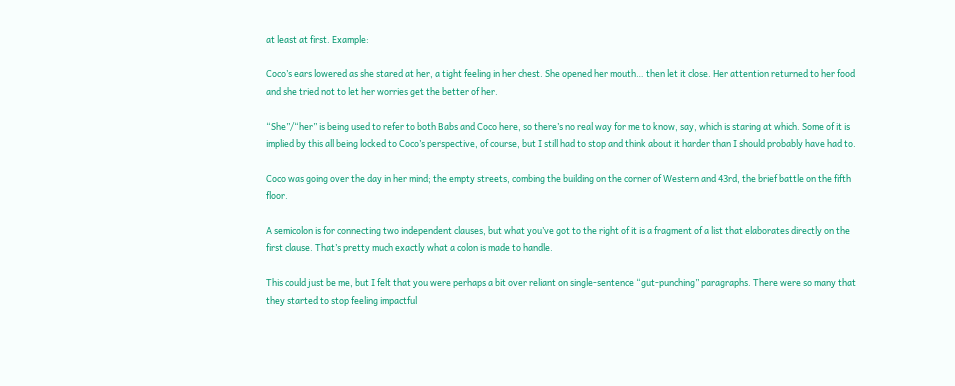at least at first. Example:

Coco’s ears lowered as she stared at her, a tight feeling in her chest. She opened her mouth… then let it close. Her attention returned to her food and she tried not to let her worries get the better of her.

“She”/“her” is being used to refer to both Babs and Coco here, so there’s no real way for me to know, say, which is staring at which. Some of it is implied by this all being locked to Coco’s perspective, of course, but I still had to stop and think about it harder than I should probably have had to.

Coco was going over the day in her mind; the empty streets, combing the building on the corner of Western and 43rd, the brief battle on the fifth floor.

A semicolon is for connecting two independent clauses, but what you’ve got to the right of it is a fragment of a list that elaborates directly on the first clause. That’s pretty much exactly what a colon is made to handle.

This could just be me, but I felt that you were perhaps a bit over reliant on single-sentence “gut-punching” paragraphs. There were so many that they started to stop feeling impactful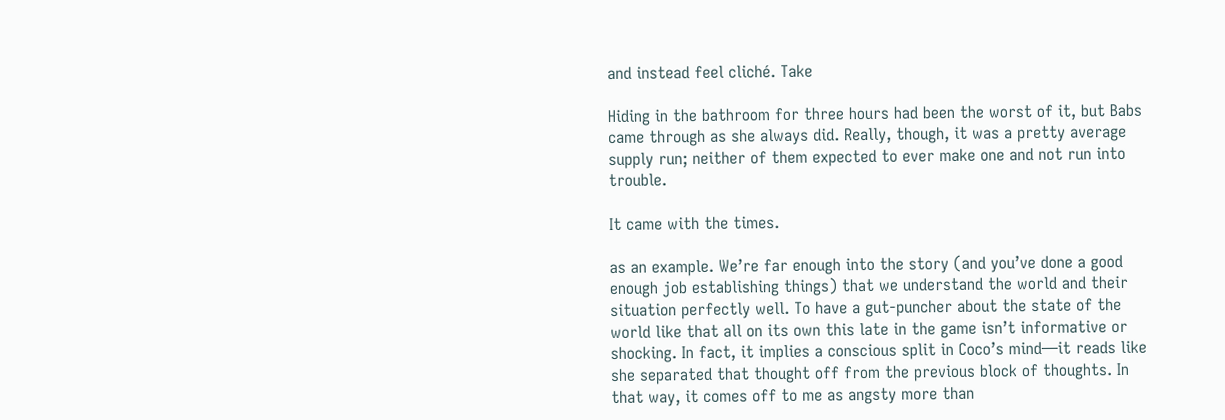and instead feel cliché. Take

Hiding in the bathroom for three hours had been the worst of it, but Babs came through as she always did. Really, though, it was a pretty average supply run; neither of them expected to ever make one and not run into trouble.

It came with the times.

as an example. We’re far enough into the story (and you’ve done a good enough job establishing things) that we understand the world and their situation perfectly well. To have a gut-puncher about the state of the world like that all on its own this late in the game isn’t informative or shocking. In fact, it implies a conscious split in Coco’s mind—it reads like she separated that thought off from the previous block of thoughts. In that way, it comes off to me as angsty more than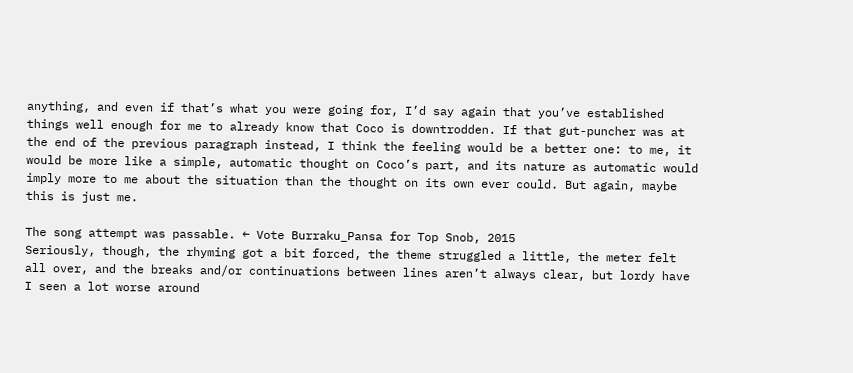anything, and even if that’s what you were going for, I’d say again that you’ve established things well enough for me to already know that Coco is downtrodden. If that gut-puncher was at the end of the previous paragraph instead, I think the feeling would be a better one: to me, it would be more like a simple, automatic thought on Coco’s part, and its nature as automatic would imply more to me about the situation than the thought on its own ever could. But again, maybe this is just me.

The song attempt was passable. ← Vote Burraku_Pansa for Top Snob, 2015
Seriously, though, the rhyming got a bit forced, the theme struggled a little, the meter felt all over, and the breaks and/or continuations between lines aren’t always clear, but lordy have I seen a lot worse around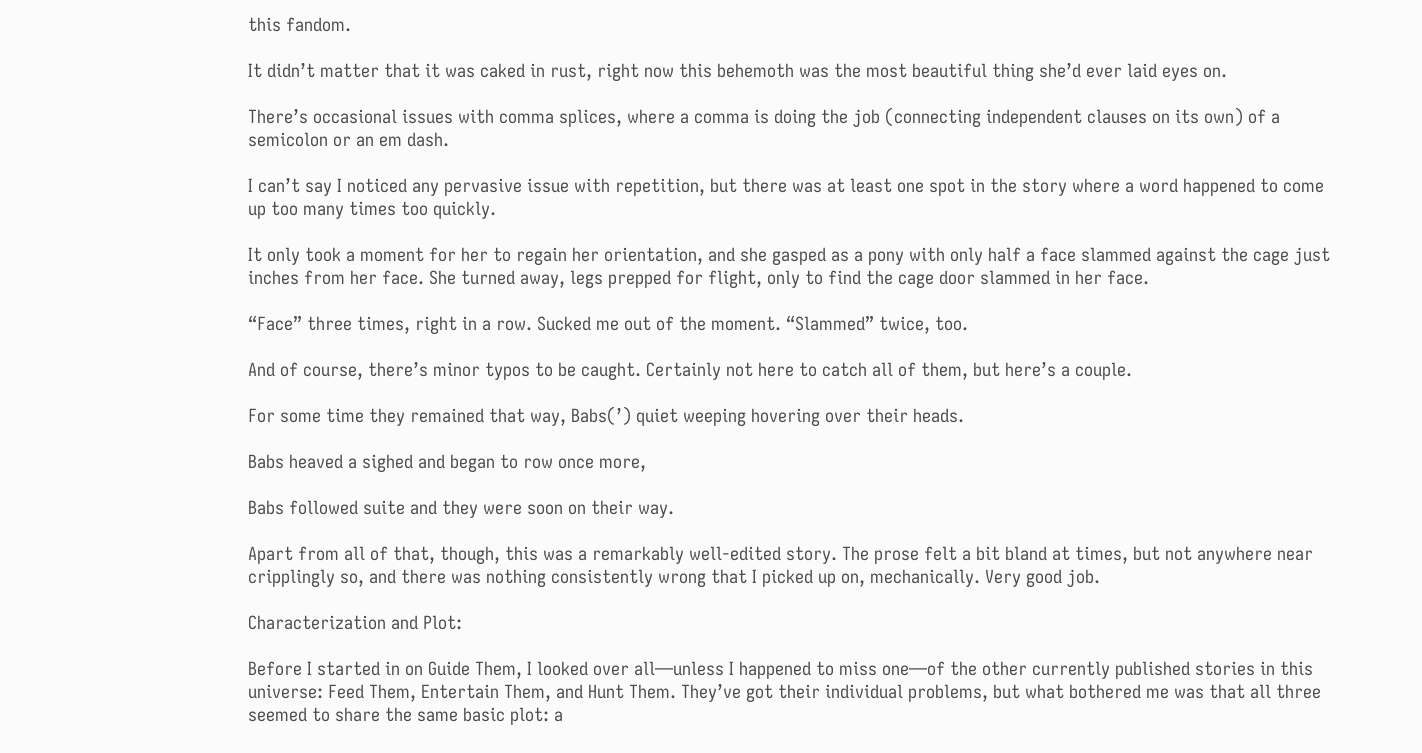this fandom.

It didn’t matter that it was caked in rust, right now this behemoth was the most beautiful thing she’d ever laid eyes on.

There’s occasional issues with comma splices, where a comma is doing the job (connecting independent clauses on its own) of a semicolon or an em dash.

I can’t say I noticed any pervasive issue with repetition, but there was at least one spot in the story where a word happened to come up too many times too quickly.

It only took a moment for her to regain her orientation, and she gasped as a pony with only half a face slammed against the cage just inches from her face. She turned away, legs prepped for flight, only to find the cage door slammed in her face.

“Face” three times, right in a row. Sucked me out of the moment. “Slammed” twice, too.

And of course, there’s minor typos to be caught. Certainly not here to catch all of them, but here’s a couple.

For some time they remained that way, Babs(’) quiet weeping hovering over their heads.

Babs heaved a sighed and began to row once more,

Babs followed suite and they were soon on their way.

Apart from all of that, though, this was a remarkably well-edited story. The prose felt a bit bland at times, but not anywhere near cripplingly so, and there was nothing consistently wrong that I picked up on, mechanically. Very good job.

Characterization and Plot:

Before I started in on Guide Them, I looked over all—unless I happened to miss one—of the other currently published stories in this universe: Feed Them, Entertain Them, and Hunt Them. They’ve got their individual problems, but what bothered me was that all three seemed to share the same basic plot: a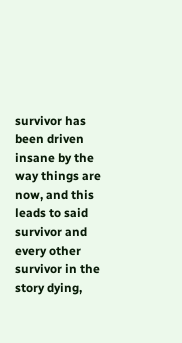survivor has been driven insane by the way things are now, and this leads to said survivor and every other survivor in the story dying,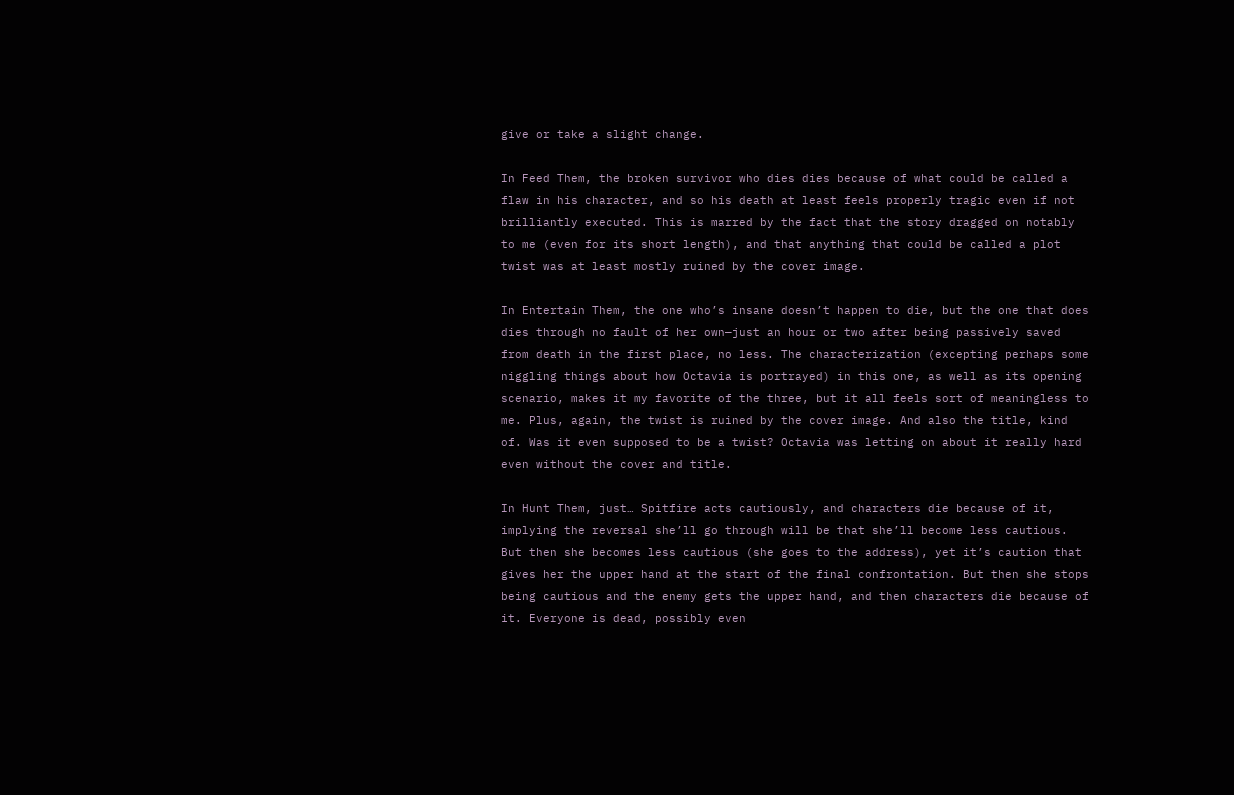give or take a slight change.

In Feed Them, the broken survivor who dies dies because of what could be called a flaw in his character, and so his death at least feels properly tragic even if not brilliantly executed. This is marred by the fact that the story dragged on notably to me (even for its short length), and that anything that could be called a plot twist was at least mostly ruined by the cover image.

In Entertain Them, the one who’s insane doesn’t happen to die, but the one that does dies through no fault of her own—just an hour or two after being passively saved from death in the first place, no less. The characterization (excepting perhaps some niggling things about how Octavia is portrayed) in this one, as well as its opening scenario, makes it my favorite of the three, but it all feels sort of meaningless to me. Plus, again, the twist is ruined by the cover image. And also the title, kind of. Was it even supposed to be a twist? Octavia was letting on about it really hard even without the cover and title.

In Hunt Them, just… Spitfire acts cautiously, and characters die because of it, implying the reversal she’ll go through will be that she’ll become less cautious. But then she becomes less cautious (she goes to the address), yet it’s caution that gives her the upper hand at the start of the final confrontation. But then she stops being cautious and the enemy gets the upper hand, and then characters die because of it. Everyone is dead, possibly even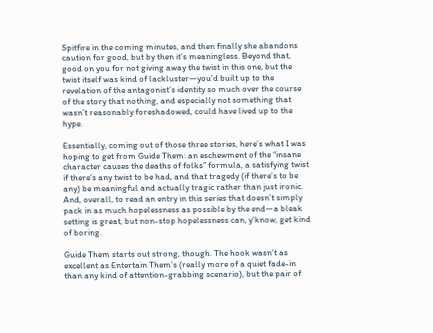Spitfire in the coming minutes, and then finally she abandons caution for good, but by then it’s meaningless. Beyond that, good on you for not giving away the twist in this one, but the twist itself was kind of lackluster—you’d built up to the revelation of the antagonist’s identity so much over the course of the story that nothing, and especially not something that wasn’t reasonably foreshadowed, could have lived up to the hype.

Essentially, coming out of those three stories, here’s what I was hoping to get from Guide Them: an eschewment of the “insane character causes the deaths of folks” formula, a satisfying twist if there’s any twist to be had, and that tragedy (if there’s to be any) be meaningful and actually tragic rather than just ironic. And, overall, to read an entry in this series that doesn’t simply pack in as much hopelessness as possible by the end—a bleak setting is great, but non-stop hopelessness can, y’know, get kind of boring.

Guide Them starts out strong, though. The hook wasn’t as excellent as Entertain Them’s (really more of a quiet fade-in than any kind of attention-grabbing scenario), but the pair of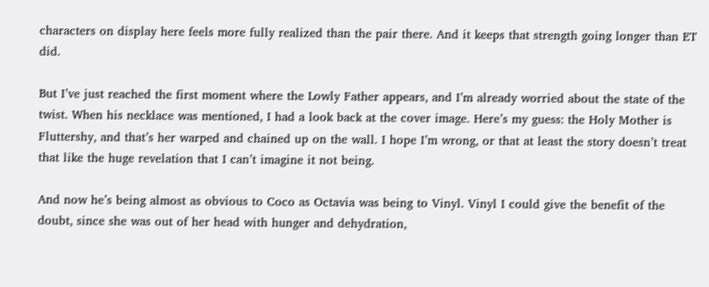characters on display here feels more fully realized than the pair there. And it keeps that strength going longer than ET did.

But I’ve just reached the first moment where the Lowly Father appears, and I’m already worried about the state of the twist. When his necklace was mentioned, I had a look back at the cover image. Here’s my guess: the Holy Mother is Fluttershy, and that’s her warped and chained up on the wall. I hope I’m wrong, or that at least the story doesn’t treat that like the huge revelation that I can’t imagine it not being.

And now he’s being almost as obvious to Coco as Octavia was being to Vinyl. Vinyl I could give the benefit of the doubt, since she was out of her head with hunger and dehydration,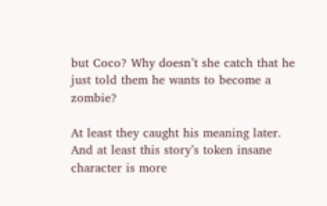but Coco? Why doesn’t she catch that he just told them he wants to become a zombie?

At least they caught his meaning later. And at least this story’s token insane character is more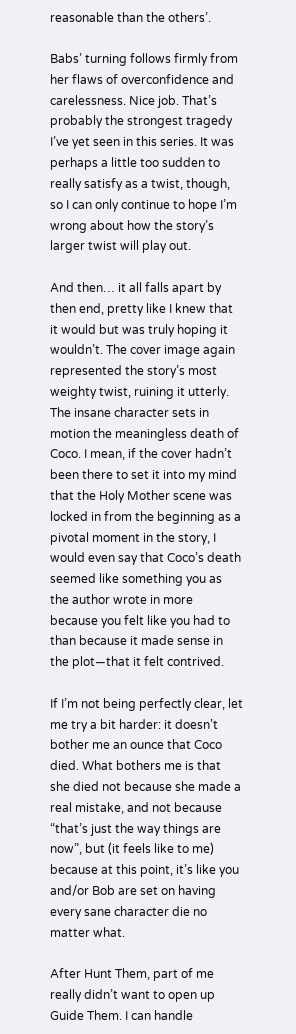reasonable than the others’.

Babs’ turning follows firmly from her flaws of overconfidence and carelessness. Nice job. That’s probably the strongest tragedy I’ve yet seen in this series. It was perhaps a little too sudden to really satisfy as a twist, though, so I can only continue to hope I’m wrong about how the story’s larger twist will play out.

And then… it all falls apart by then end, pretty like I knew that it would but was truly hoping it wouldn’t. The cover image again represented the story’s most weighty twist, ruining it utterly. The insane character sets in motion the meaningless death of Coco. I mean, if the cover hadn’t been there to set it into my mind that the Holy Mother scene was locked in from the beginning as a pivotal moment in the story, I would even say that Coco’s death seemed like something you as the author wrote in more because you felt like you had to than because it made sense in the plot—that it felt contrived.

If I’m not being perfectly clear, let me try a bit harder: it doesn’t bother me an ounce that Coco died. What bothers me is that she died not because she made a real mistake, and not because “that’s just the way things are now”, but (it feels like to me) because at this point, it’s like you and/or Bob are set on having every sane character die no matter what.

After Hunt Them, part of me really didn’t want to open up Guide Them. I can handle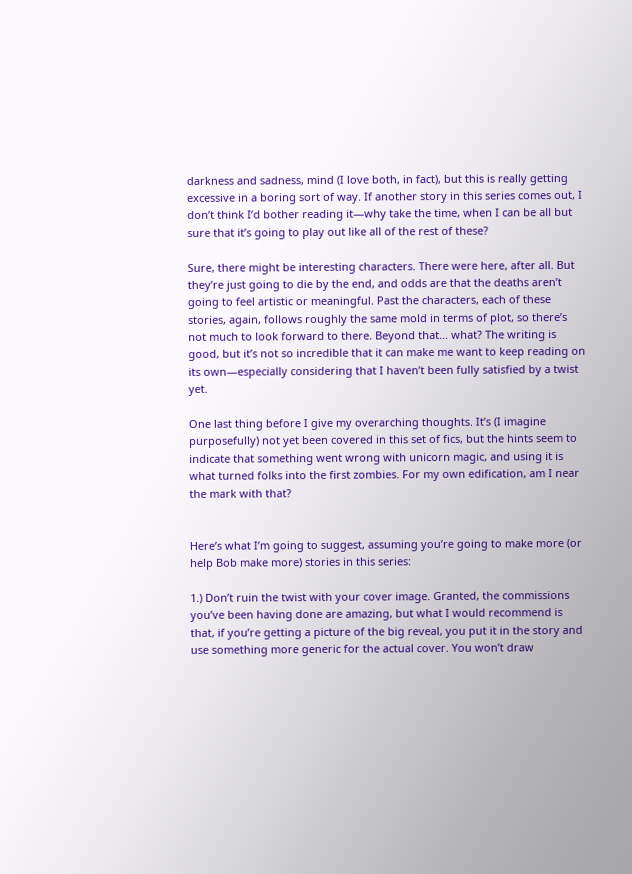darkness and sadness, mind (I love both, in fact), but this is really getting excessive in a boring sort of way. If another story in this series comes out, I don’t think I’d bother reading it—why take the time, when I can be all but sure that it’s going to play out like all of the rest of these?

Sure, there might be interesting characters. There were here, after all. But they’re just going to die by the end, and odds are that the deaths aren’t going to feel artistic or meaningful. Past the characters, each of these stories, again, follows roughly the same mold in terms of plot, so there’s not much to look forward to there. Beyond that… what? The writing is good, but it’s not so incredible that it can make me want to keep reading on its own—especially considering that I haven’t been fully satisfied by a twist yet.

One last thing before I give my overarching thoughts. It’s (I imagine purposefully) not yet been covered in this set of fics, but the hints seem to indicate that something went wrong with unicorn magic, and using it is what turned folks into the first zombies. For my own edification, am I near the mark with that?


Here’s what I’m going to suggest, assuming you’re going to make more (or help Bob make more) stories in this series:

1.) Don’t ruin the twist with your cover image. Granted, the commissions you’ve been having done are amazing, but what I would recommend is that, if you’re getting a picture of the big reveal, you put it in the story and use something more generic for the actual cover. You won’t draw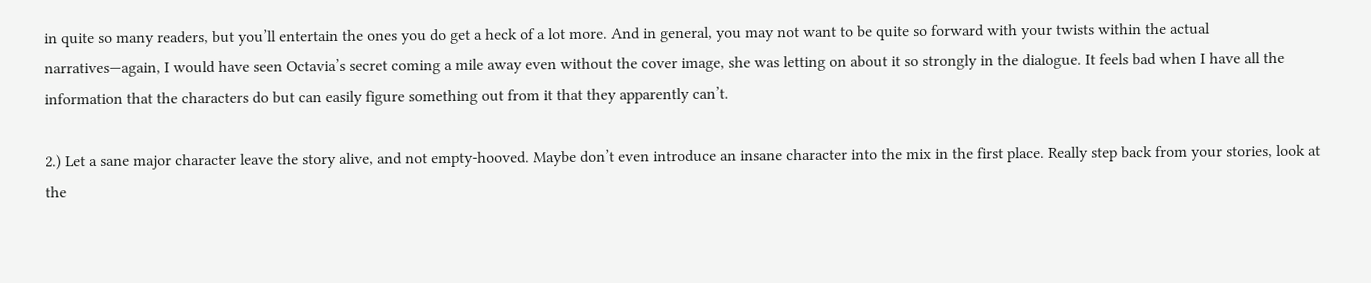in quite so many readers, but you’ll entertain the ones you do get a heck of a lot more. And in general, you may not want to be quite so forward with your twists within the actual narratives—again, I would have seen Octavia’s secret coming a mile away even without the cover image, she was letting on about it so strongly in the dialogue. It feels bad when I have all the information that the characters do but can easily figure something out from it that they apparently can’t.

2.) Let a sane major character leave the story alive, and not empty-hooved. Maybe don’t even introduce an insane character into the mix in the first place. Really step back from your stories, look at the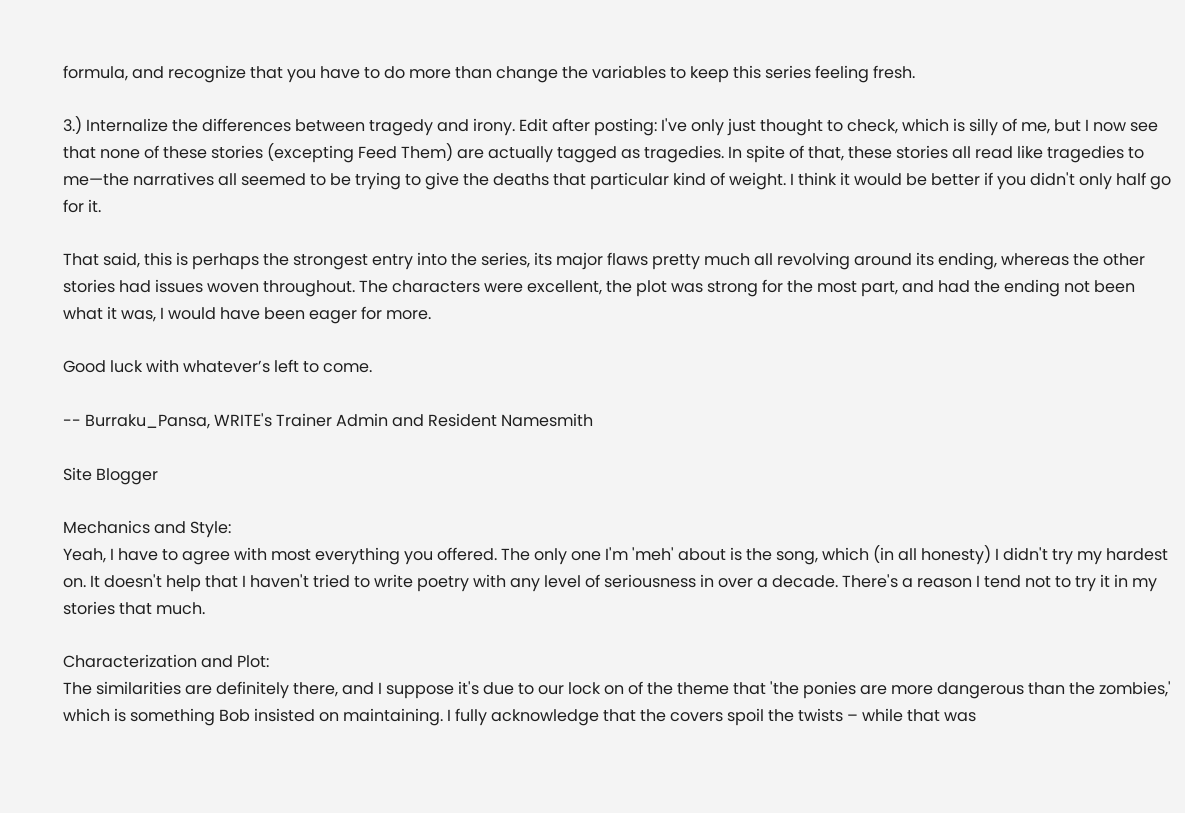formula, and recognize that you have to do more than change the variables to keep this series feeling fresh.

3.) Internalize the differences between tragedy and irony. Edit after posting: I've only just thought to check, which is silly of me, but I now see that none of these stories (excepting Feed Them) are actually tagged as tragedies. In spite of that, these stories all read like tragedies to me—the narratives all seemed to be trying to give the deaths that particular kind of weight. I think it would be better if you didn't only half go for it.

That said, this is perhaps the strongest entry into the series, its major flaws pretty much all revolving around its ending, whereas the other stories had issues woven throughout. The characters were excellent, the plot was strong for the most part, and had the ending not been what it was, I would have been eager for more.

Good luck with whatever’s left to come.

-- Burraku_Pansa, WRITE's Trainer Admin and Resident Namesmith

Site Blogger

Mechanics and Style:
Yeah, I have to agree with most everything you offered. The only one I'm 'meh' about is the song, which (in all honesty) I didn't try my hardest on. It doesn't help that I haven't tried to write poetry with any level of seriousness in over a decade. There's a reason I tend not to try it in my stories that much.

Characterization and Plot:
The similarities are definitely there, and I suppose it's due to our lock on of the theme that 'the ponies are more dangerous than the zombies,' which is something Bob insisted on maintaining. I fully acknowledge that the covers spoil the twists – while that was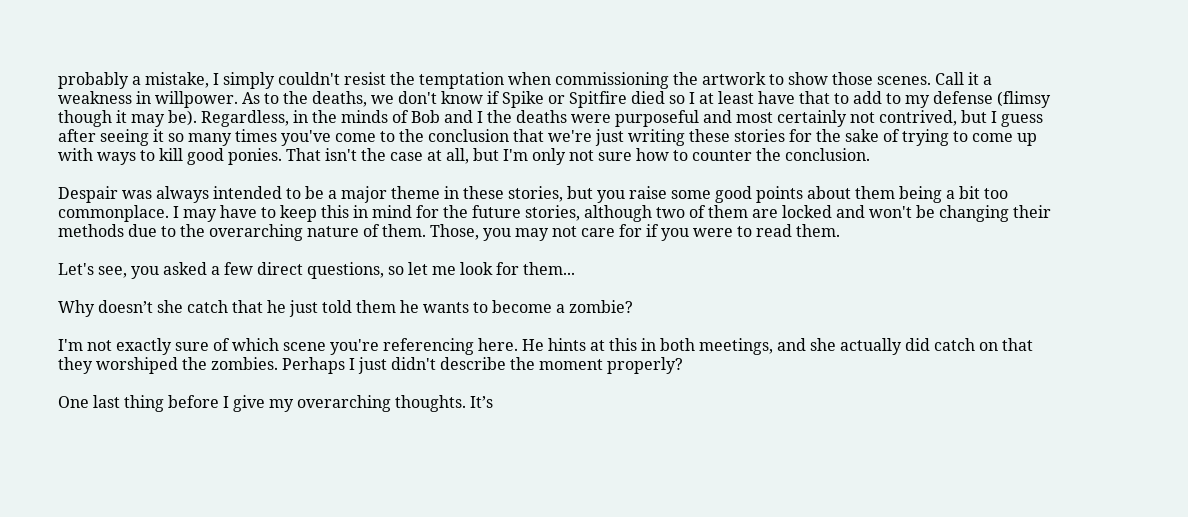probably a mistake, I simply couldn't resist the temptation when commissioning the artwork to show those scenes. Call it a weakness in willpower. As to the deaths, we don't know if Spike or Spitfire died so I at least have that to add to my defense (flimsy though it may be). Regardless, in the minds of Bob and I the deaths were purposeful and most certainly not contrived, but I guess after seeing it so many times you've come to the conclusion that we're just writing these stories for the sake of trying to come up with ways to kill good ponies. That isn't the case at all, but I'm only not sure how to counter the conclusion.

Despair was always intended to be a major theme in these stories, but you raise some good points about them being a bit too commonplace. I may have to keep this in mind for the future stories, although two of them are locked and won't be changing their methods due to the overarching nature of them. Those, you may not care for if you were to read them.

Let's see, you asked a few direct questions, so let me look for them...

Why doesn’t she catch that he just told them he wants to become a zombie?

I'm not exactly sure of which scene you're referencing here. He hints at this in both meetings, and she actually did catch on that they worshiped the zombies. Perhaps I just didn't describe the moment properly?

One last thing before I give my overarching thoughts. It’s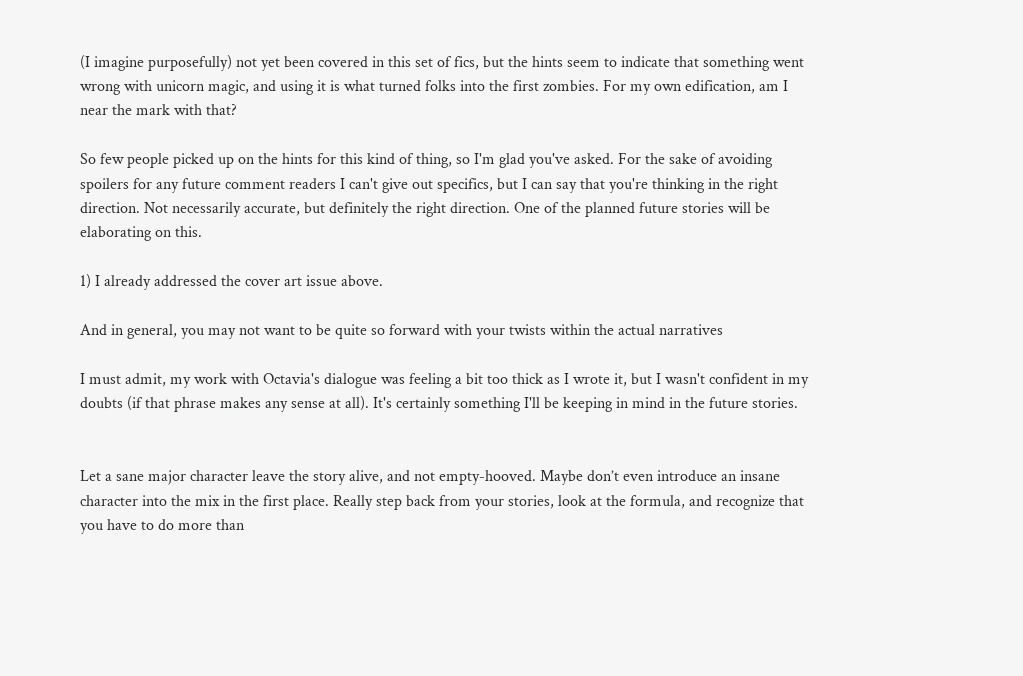(I imagine purposefully) not yet been covered in this set of fics, but the hints seem to indicate that something went wrong with unicorn magic, and using it is what turned folks into the first zombies. For my own edification, am I near the mark with that?

So few people picked up on the hints for this kind of thing, so I'm glad you've asked. For the sake of avoiding spoilers for any future comment readers I can't give out specifics, but I can say that you're thinking in the right direction. Not necessarily accurate, but definitely the right direction. One of the planned future stories will be elaborating on this.

1) I already addressed the cover art issue above.

And in general, you may not want to be quite so forward with your twists within the actual narratives

I must admit, my work with Octavia's dialogue was feeling a bit too thick as I wrote it, but I wasn't confident in my doubts (if that phrase makes any sense at all). It's certainly something I'll be keeping in mind in the future stories.


Let a sane major character leave the story alive, and not empty-hooved. Maybe don’t even introduce an insane character into the mix in the first place. Really step back from your stories, look at the formula, and recognize that you have to do more than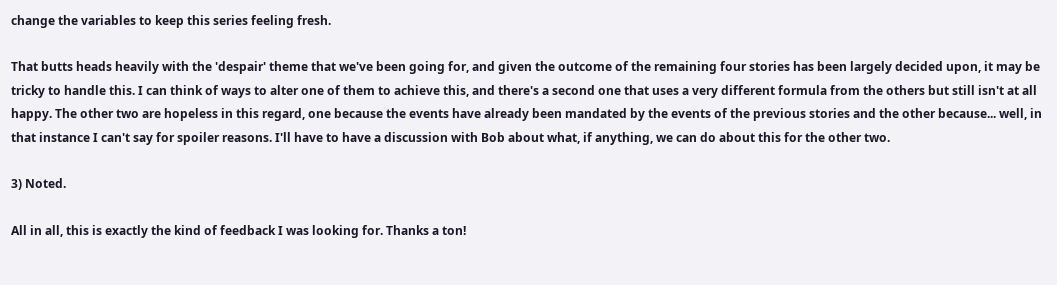change the variables to keep this series feeling fresh.

That butts heads heavily with the 'despair' theme that we've been going for, and given the outcome of the remaining four stories has been largely decided upon, it may be tricky to handle this. I can think of ways to alter one of them to achieve this, and there's a second one that uses a very different formula from the others but still isn't at all happy. The other two are hopeless in this regard, one because the events have already been mandated by the events of the previous stories and the other because... well, in that instance I can't say for spoiler reasons. I'll have to have a discussion with Bob about what, if anything, we can do about this for the other two.

3) Noted.

All in all, this is exactly the kind of feedback I was looking for. Thanks a ton!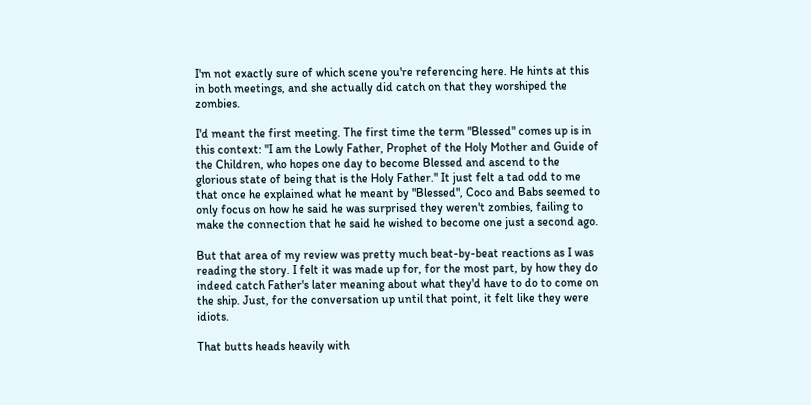I'm not exactly sure of which scene you're referencing here. He hints at this in both meetings, and she actually did catch on that they worshiped the zombies.

I'd meant the first meeting. The first time the term "Blessed" comes up is in this context: "I am the Lowly Father, Prophet of the Holy Mother and Guide of the Children, who hopes one day to become Blessed and ascend to the glorious state of being that is the Holy Father." It just felt a tad odd to me that once he explained what he meant by "Blessed", Coco and Babs seemed to only focus on how he said he was surprised they weren't zombies, failing to make the connection that he said he wished to become one just a second ago.

But that area of my review was pretty much beat-by-beat reactions as I was reading the story. I felt it was made up for, for the most part, by how they do indeed catch Father's later meaning about what they'd have to do to come on the ship. Just, for the conversation up until that point, it felt like they were idiots.

That butts heads heavily with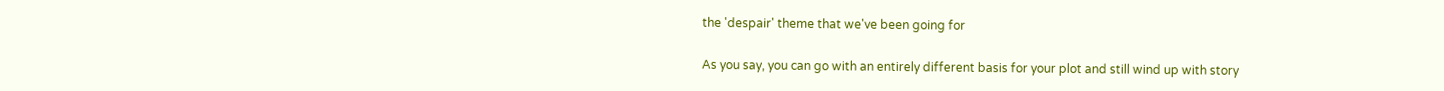the 'despair' theme that we've been going for

As you say, you can go with an entirely different basis for your plot and still wind up with story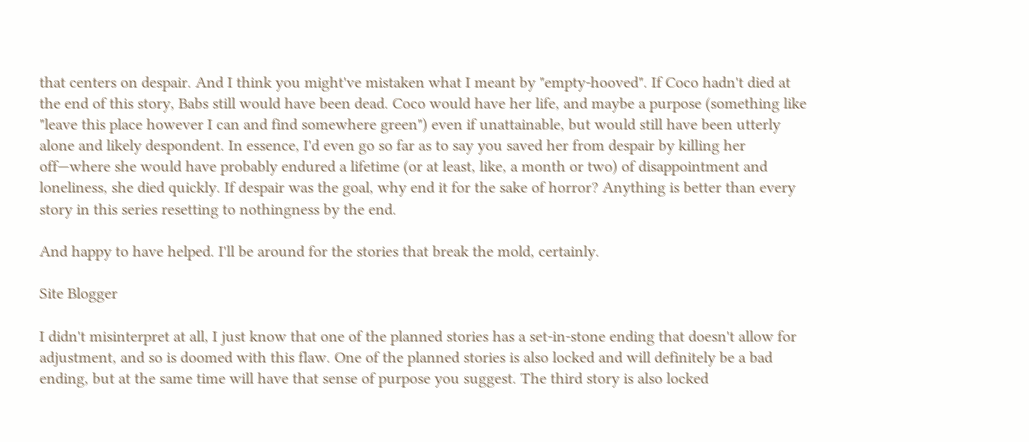that centers on despair. And I think you might've mistaken what I meant by "empty-hooved". If Coco hadn't died at the end of this story, Babs still would have been dead. Coco would have her life, and maybe a purpose (something like "leave this place however I can and find somewhere green") even if unattainable, but would still have been utterly alone and likely despondent. In essence, I'd even go so far as to say you saved her from despair by killing her off—where she would have probably endured a lifetime (or at least, like, a month or two) of disappointment and loneliness, she died quickly. If despair was the goal, why end it for the sake of horror? Anything is better than every story in this series resetting to nothingness by the end.

And happy to have helped. I'll be around for the stories that break the mold, certainly.

Site Blogger

I didn't misinterpret at all, I just know that one of the planned stories has a set-in-stone ending that doesn't allow for adjustment, and so is doomed with this flaw. One of the planned stories is also locked and will definitely be a bad ending, but at the same time will have that sense of purpose you suggest. The third story is also locked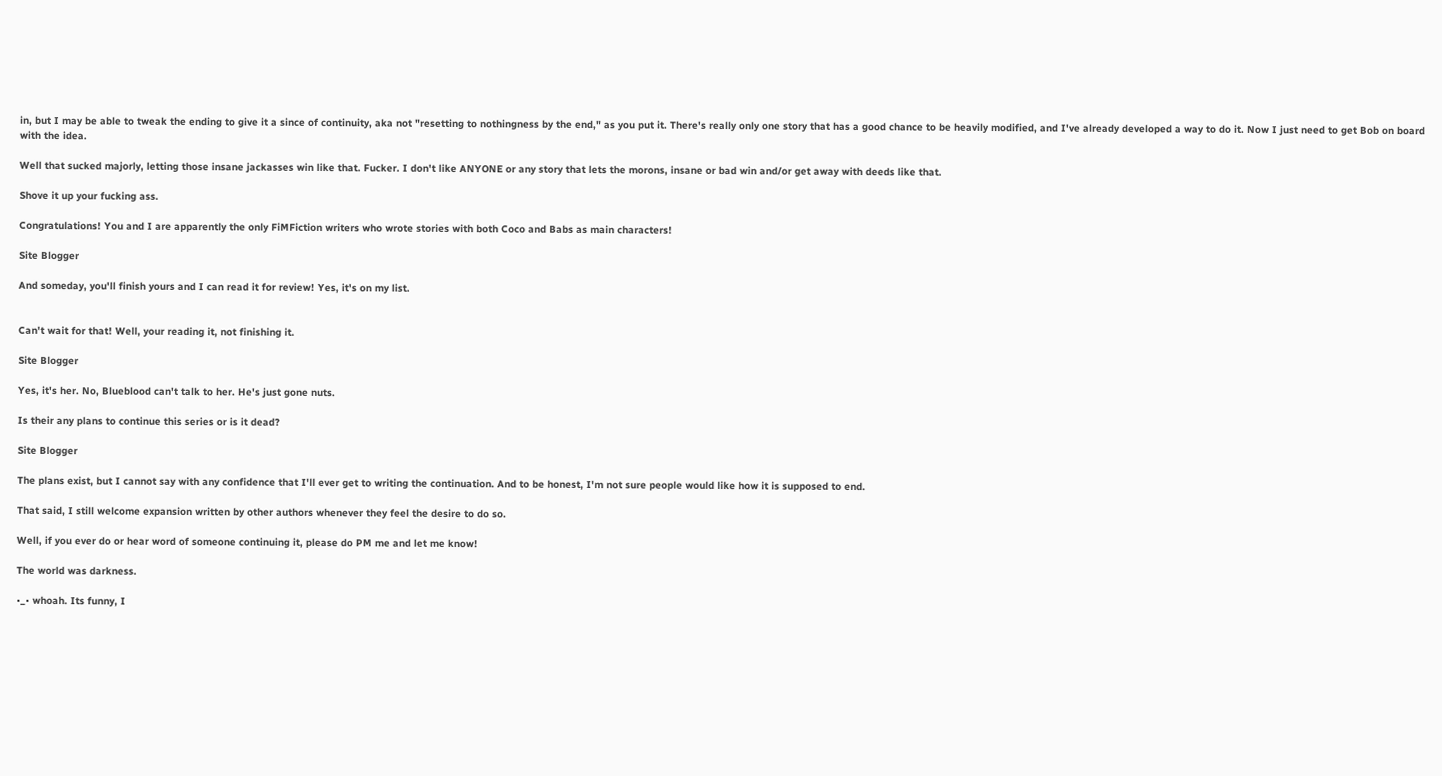in, but I may be able to tweak the ending to give it a since of continuity, aka not "resetting to nothingness by the end," as you put it. There's really only one story that has a good chance to be heavily modified, and I've already developed a way to do it. Now I just need to get Bob on board with the idea.

Well that sucked majorly, letting those insane jackasses win like that. Fucker. I don't like ANYONE or any story that lets the morons, insane or bad win and/or get away with deeds like that.

Shove it up your fucking ass.

Congratulations! You and I are apparently the only FiMFiction writers who wrote stories with both Coco and Babs as main characters!

Site Blogger

And someday, you'll finish yours and I can read it for review! Yes, it's on my list.


Can't wait for that! Well, your reading it, not finishing it.

Site Blogger

Yes, it's her. No, Blueblood can't talk to her. He's just gone nuts.

Is their any plans to continue this series or is it dead?

Site Blogger

The plans exist, but I cannot say with any confidence that I'll ever get to writing the continuation. And to be honest, I'm not sure people would like how it is supposed to end.

That said, I still welcome expansion written by other authors whenever they feel the desire to do so.

Well, if you ever do or hear word of someone continuing it, please do PM me and let me know!

The world was darkness.

•_• whoah. Its funny, I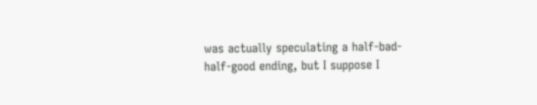was actually speculating a half-bad-half-good ending, but I suppose I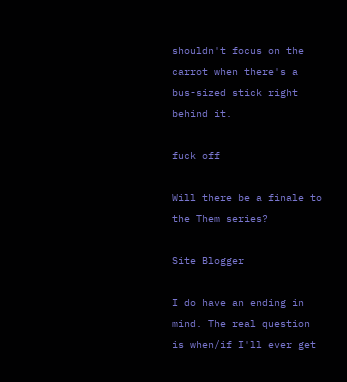shouldn't focus on the carrot when there's a bus-sized stick right behind it.

fuck off

Will there be a finale to the Them series?

Site Blogger

I do have an ending in mind. The real question is when/if I'll ever get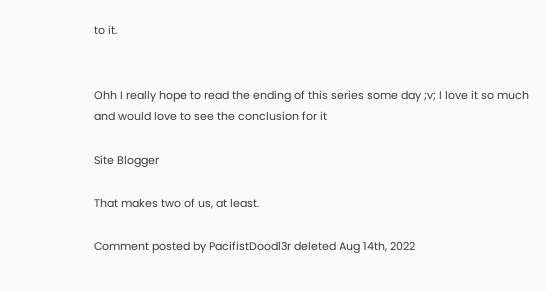to it.


Ohh I really hope to read the ending of this series some day ;v; I love it so much and would love to see the conclusion for it

Site Blogger

That makes two of us, at least.

Comment posted by PacifistDoodl3r deleted Aug 14th, 2022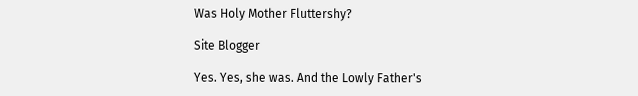Was Holy Mother Fluttershy?

Site Blogger

Yes. Yes, she was. And the Lowly Father's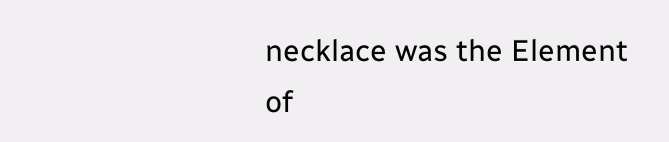necklace was the Element of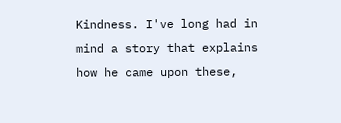Kindness. I've long had in mind a story that explains how he came upon these,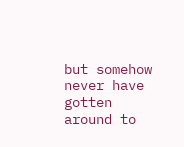but somehow never have gotten around to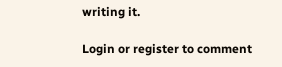writing it.

Login or register to comment